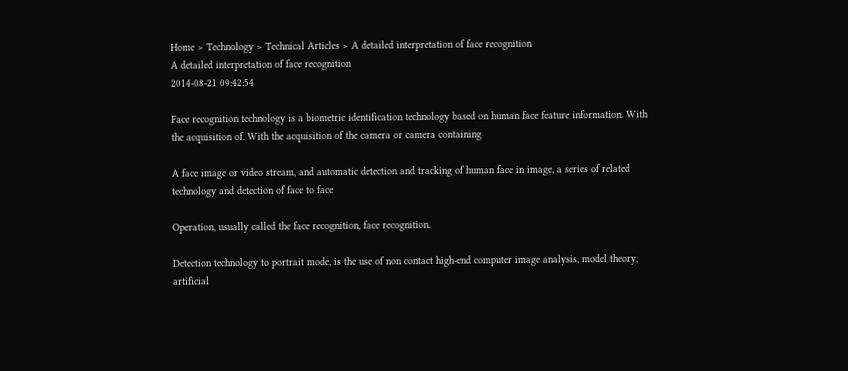Home > Technology > Technical Articles > A detailed interpretation of face recognition
A detailed interpretation of face recognition
2014-08-21 09:42:54

Face recognition technology is a biometric identification technology based on human face feature information. With the acquisition of. With the acquisition of the camera or camera containing

A face image or video stream, and automatic detection and tracking of human face in image, a series of related technology and detection of face to face

Operation, usually called the face recognition, face recognition.

Detection technology to portrait mode, is the use of non contact high-end computer image analysis, model theory, artificial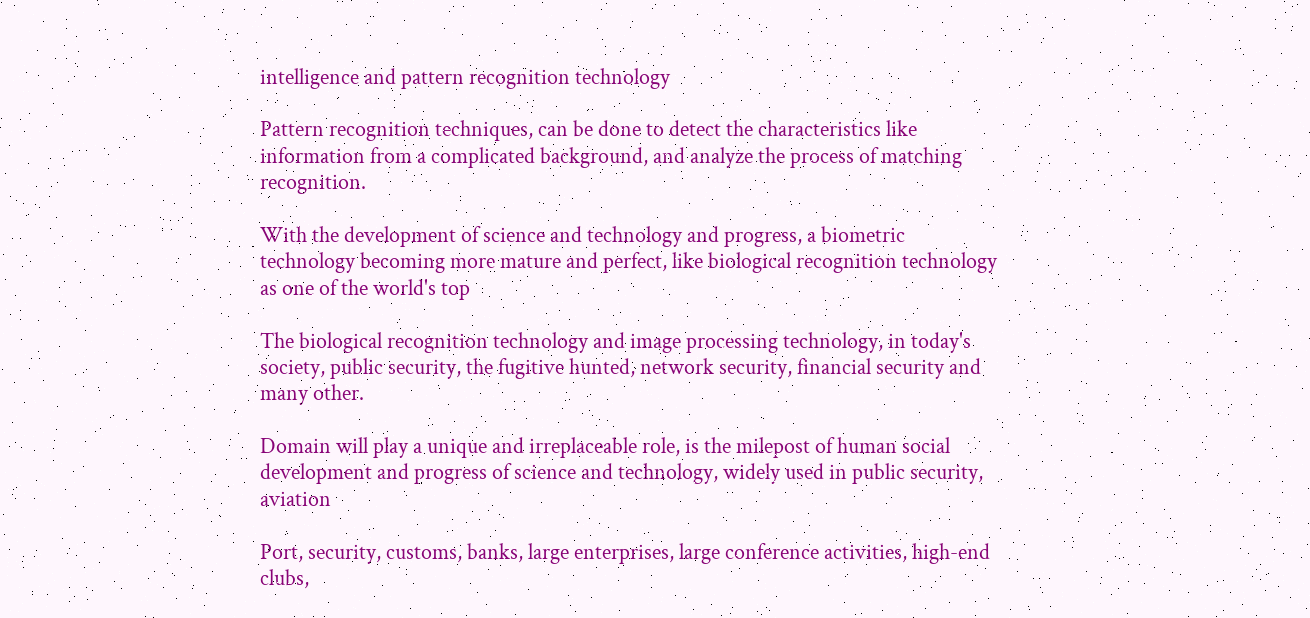intelligence and pattern recognition technology

Pattern recognition techniques, can be done to detect the characteristics like information from a complicated background, and analyze the process of matching recognition.

With the development of science and technology and progress, a biometric technology becoming more mature and perfect, like biological recognition technology as one of the world's top

The biological recognition technology and image processing technology, in today's society, public security, the fugitive hunted, network security, financial security and many other.

Domain will play a unique and irreplaceable role, is the milepost of human social development and progress of science and technology, widely used in public security, aviation

Port, security, customs, banks, large enterprises, large conference activities, high-end clubs,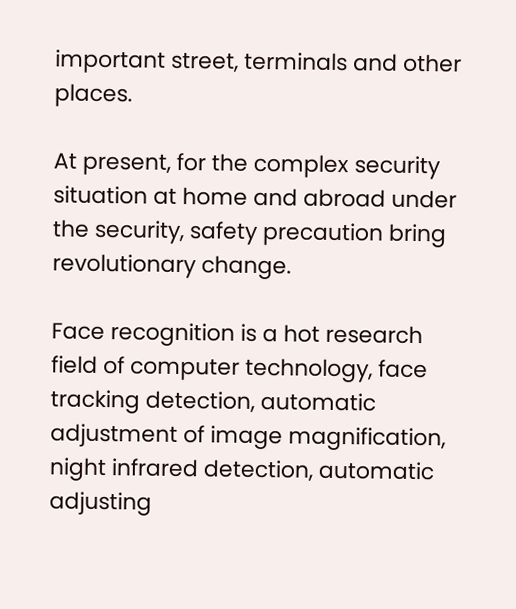important street, terminals and other places.

At present, for the complex security situation at home and abroad under the security, safety precaution bring revolutionary change.

Face recognition is a hot research field of computer technology, face tracking detection, automatic adjustment of image magnification, night infrared detection, automatic adjusting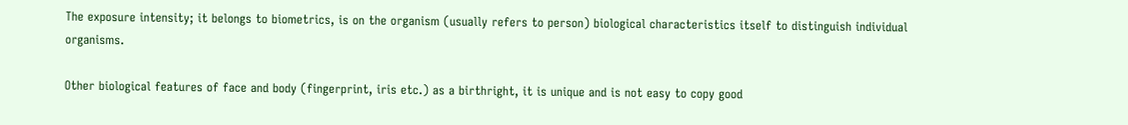The exposure intensity; it belongs to biometrics, is on the organism (usually refers to person) biological characteristics itself to distinguish individual organisms.

Other biological features of face and body (fingerprint, iris etc.) as a birthright, it is unique and is not easy to copy good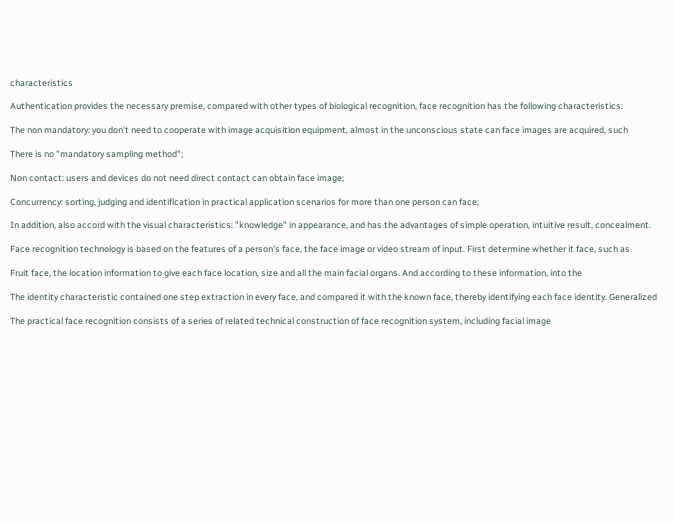characteristics

Authentication provides the necessary premise, compared with other types of biological recognition, face recognition has the following characteristics:

The non mandatory: you don't need to cooperate with image acquisition equipment, almost in the unconscious state can face images are acquired, such

There is no "mandatory sampling method";

Non contact: users and devices do not need direct contact can obtain face image;

Concurrency: sorting, judging and identification in practical application scenarios for more than one person can face;

In addition, also accord with the visual characteristics: "knowledge" in appearance, and has the advantages of simple operation, intuitive result, concealment.

Face recognition technology is based on the features of a person's face, the face image or video stream of input. First determine whether it face, such as

Fruit face, the location information to give each face location, size and all the main facial organs. And according to these information, into the

The identity characteristic contained one step extraction in every face, and compared it with the known face, thereby identifying each face identity. Generalized

The practical face recognition consists of a series of related technical construction of face recognition system, including facial image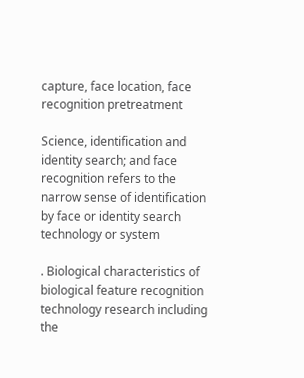capture, face location, face recognition pretreatment

Science, identification and identity search; and face recognition refers to the narrow sense of identification by face or identity search technology or system

. Biological characteristics of biological feature recognition technology research including the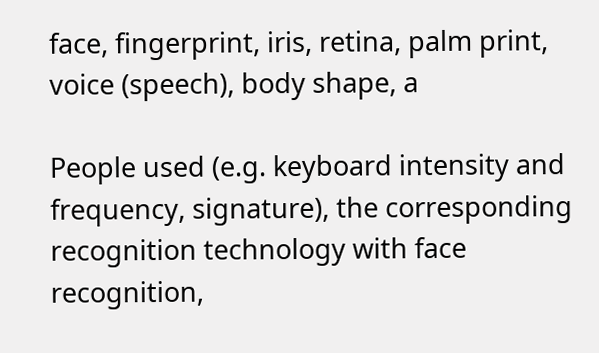face, fingerprint, iris, retina, palm print, voice (speech), body shape, a

People used (e.g. keyboard intensity and frequency, signature), the corresponding recognition technology with face recognition,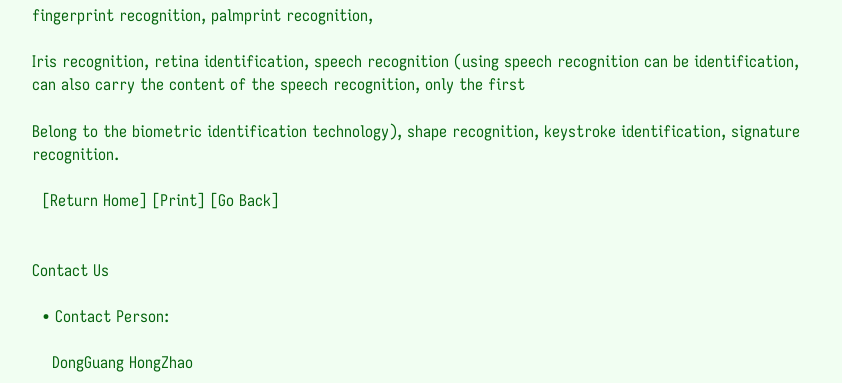fingerprint recognition, palmprint recognition,

Iris recognition, retina identification, speech recognition (using speech recognition can be identification, can also carry the content of the speech recognition, only the first

Belong to the biometric identification technology), shape recognition, keystroke identification, signature recognition.

  [Return Home] [Print] [Go Back]


Contact Us

  • Contact Person:

    DongGuang HongZhao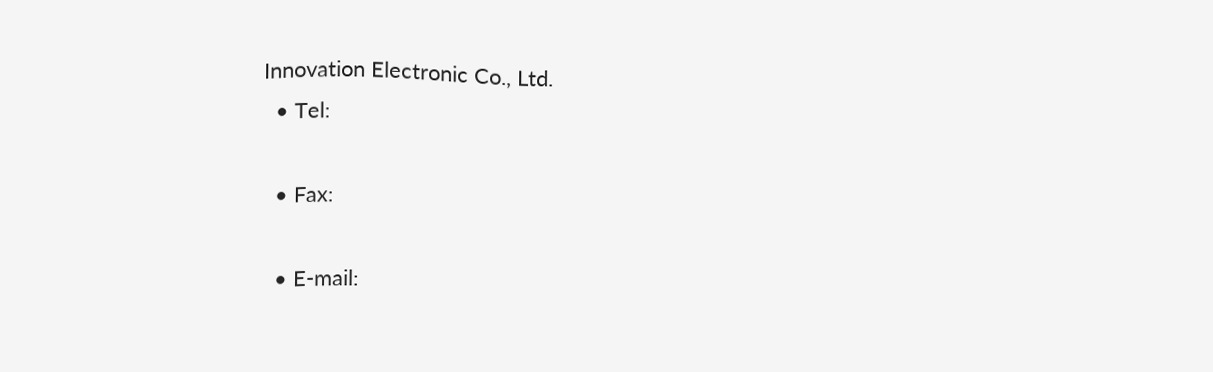Innovation Electronic Co., Ltd.
  • Tel:

  • Fax:

  • E-mail: